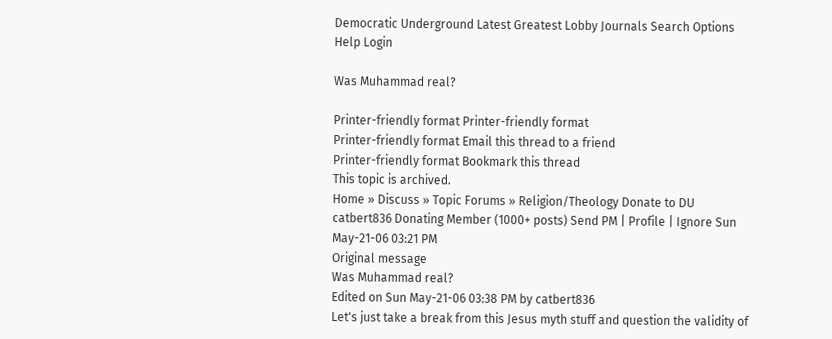Democratic Underground Latest Greatest Lobby Journals Search Options Help Login

Was Muhammad real?

Printer-friendly format Printer-friendly format
Printer-friendly format Email this thread to a friend
Printer-friendly format Bookmark this thread
This topic is archived.
Home » Discuss » Topic Forums » Religion/Theology Donate to DU
catbert836 Donating Member (1000+ posts) Send PM | Profile | Ignore Sun May-21-06 03:21 PM
Original message
Was Muhammad real?
Edited on Sun May-21-06 03:38 PM by catbert836
Let's just take a break from this Jesus myth stuff and question the validity of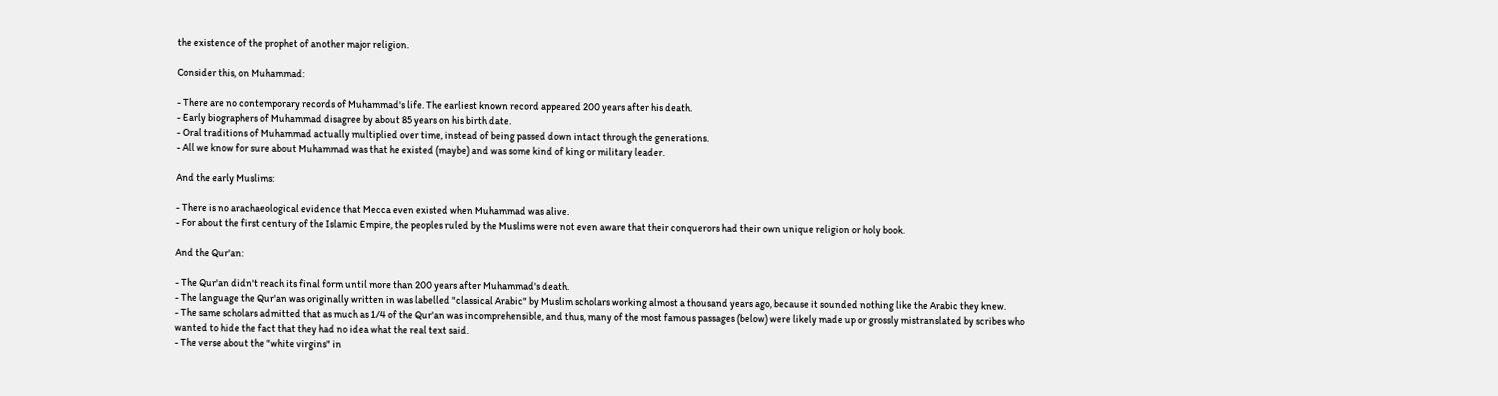the existence of the prophet of another major religion.

Consider this, on Muhammad:

- There are no contemporary records of Muhammad's life. The earliest known record appeared 200 years after his death.
- Early biographers of Muhammad disagree by about 85 years on his birth date.
- Oral traditions of Muhammad actually multiplied over time, instead of being passed down intact through the generations.
- All we know for sure about Muhammad was that he existed (maybe) and was some kind of king or military leader.

And the early Muslims:

- There is no arachaeological evidence that Mecca even existed when Muhammad was alive.
- For about the first century of the Islamic Empire, the peoples ruled by the Muslims were not even aware that their conquerors had their own unique religion or holy book.

And the Qur'an:

- The Qur'an didn't reach its final form until more than 200 years after Muhammad's death.
- The language the Qur'an was originally written in was labelled "classical Arabic" by Muslim scholars working almost a thousand years ago, because it sounded nothing like the Arabic they knew.
- The same scholars admitted that as much as 1/4 of the Qur'an was incomprehensible, and thus, many of the most famous passages (below) were likely made up or grossly mistranslated by scribes who wanted to hide the fact that they had no idea what the real text said.
- The verse about the "white virgins" in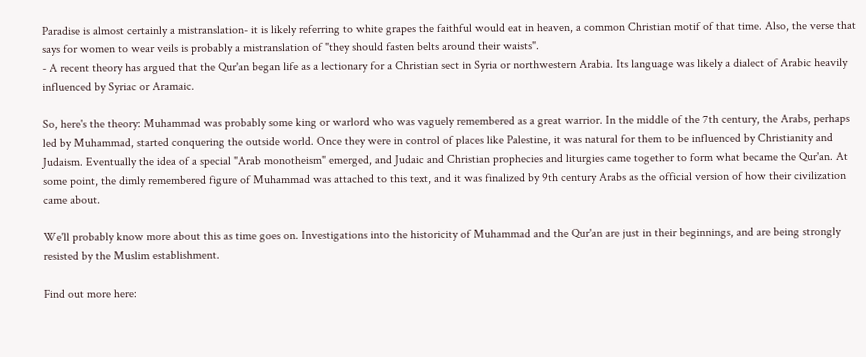Paradise is almost certainly a mistranslation- it is likely referring to white grapes the faithful would eat in heaven, a common Christian motif of that time. Also, the verse that says for women to wear veils is probably a mistranslation of "they should fasten belts around their waists".
- A recent theory has argued that the Qur'an began life as a lectionary for a Christian sect in Syria or northwestern Arabia. Its language was likely a dialect of Arabic heavily influenced by Syriac or Aramaic.

So, here's the theory: Muhammad was probably some king or warlord who was vaguely remembered as a great warrior. In the middle of the 7th century, the Arabs, perhaps led by Muhammad, started conquering the outside world. Once they were in control of places like Palestine, it was natural for them to be influenced by Christianity and Judaism. Eventually the idea of a special "Arab monotheism" emerged, and Judaic and Christian prophecies and liturgies came together to form what became the Qur'an. At some point, the dimly remembered figure of Muhammad was attached to this text, and it was finalized by 9th century Arabs as the official version of how their civilization came about.

We'll probably know more about this as time goes on. Investigations into the historicity of Muhammad and the Qur'an are just in their beginnings, and are being strongly resisted by the Muslim establishment.

Find out more here: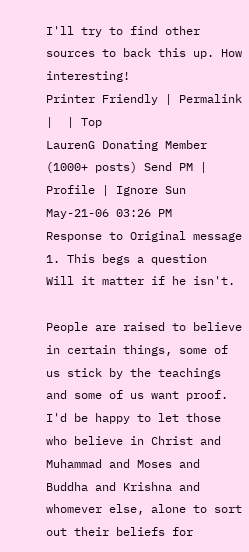I'll try to find other sources to back this up. How interesting!
Printer Friendly | Permalink |  | Top
LaurenG Donating Member (1000+ posts) Send PM | Profile | Ignore Sun May-21-06 03:26 PM
Response to Original message
1. This begs a question
Will it matter if he isn't.

People are raised to believe in certain things, some of us stick by the teachings and some of us want proof. I'd be happy to let those who believe in Christ and Muhammad and Moses and Buddha and Krishna and whomever else, alone to sort out their beliefs for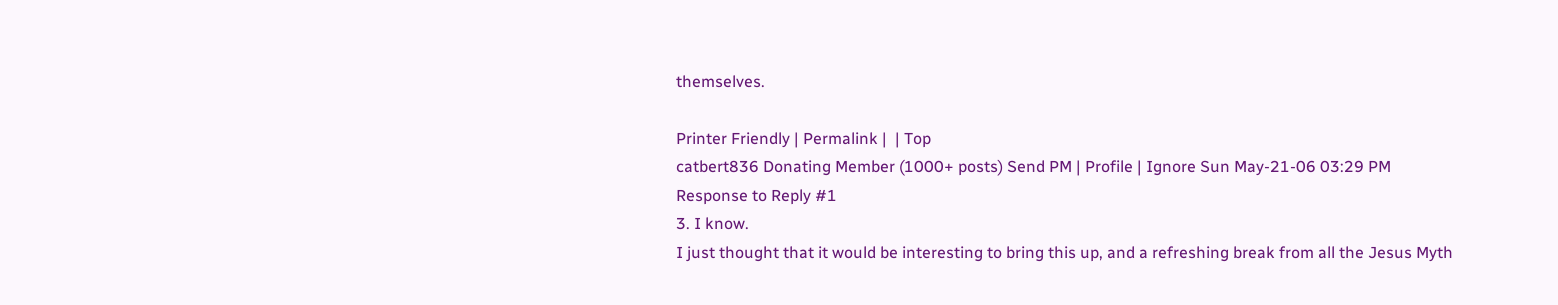themselves.

Printer Friendly | Permalink |  | Top
catbert836 Donating Member (1000+ posts) Send PM | Profile | Ignore Sun May-21-06 03:29 PM
Response to Reply #1
3. I know.
I just thought that it would be interesting to bring this up, and a refreshing break from all the Jesus Myth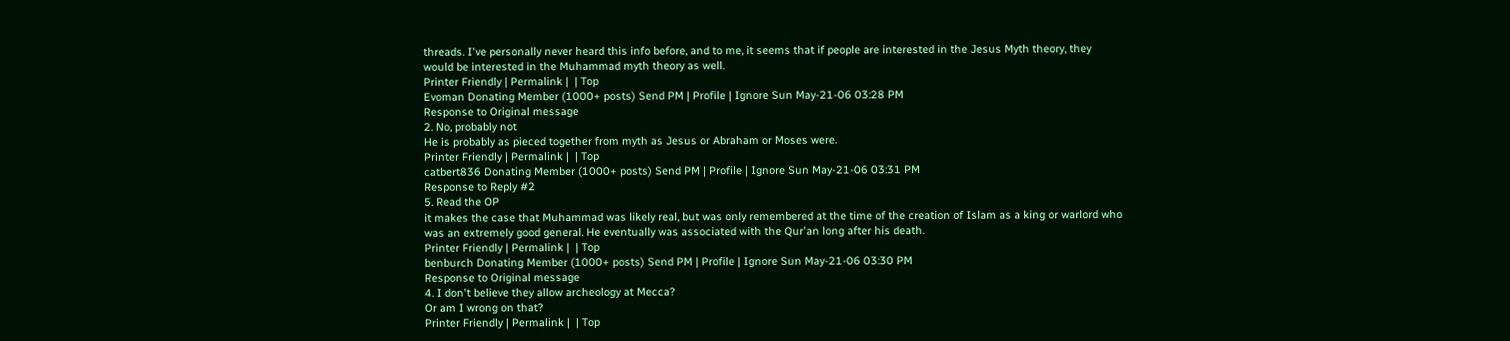threads. I've personally never heard this info before, and to me, it seems that if people are interested in the Jesus Myth theory, they would be interested in the Muhammad myth theory as well.
Printer Friendly | Permalink |  | Top
Evoman Donating Member (1000+ posts) Send PM | Profile | Ignore Sun May-21-06 03:28 PM
Response to Original message
2. No, probably not
He is probably as pieced together from myth as Jesus or Abraham or Moses were.
Printer Friendly | Permalink |  | Top
catbert836 Donating Member (1000+ posts) Send PM | Profile | Ignore Sun May-21-06 03:31 PM
Response to Reply #2
5. Read the OP
it makes the case that Muhammad was likely real, but was only remembered at the time of the creation of Islam as a king or warlord who was an extremely good general. He eventually was associated with the Qur'an long after his death.
Printer Friendly | Permalink |  | Top
benburch Donating Member (1000+ posts) Send PM | Profile | Ignore Sun May-21-06 03:30 PM
Response to Original message
4. I don't believe they allow archeology at Mecca?
Or am I wrong on that?
Printer Friendly | Permalink |  | Top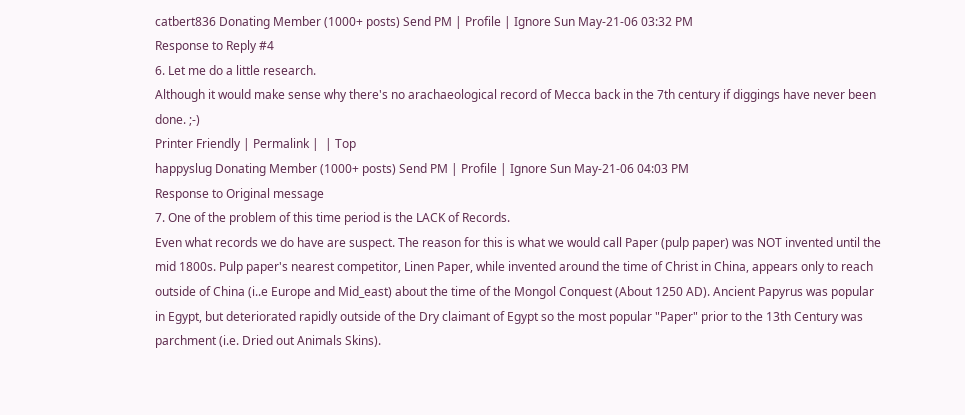catbert836 Donating Member (1000+ posts) Send PM | Profile | Ignore Sun May-21-06 03:32 PM
Response to Reply #4
6. Let me do a little research.
Although it would make sense why there's no arachaeological record of Mecca back in the 7th century if diggings have never been done. ;-)
Printer Friendly | Permalink |  | Top
happyslug Donating Member (1000+ posts) Send PM | Profile | Ignore Sun May-21-06 04:03 PM
Response to Original message
7. One of the problem of this time period is the LACK of Records.
Even what records we do have are suspect. The reason for this is what we would call Paper (pulp paper) was NOT invented until the mid 1800s. Pulp paper's nearest competitor, Linen Paper, while invented around the time of Christ in China, appears only to reach outside of China (i..e Europe and Mid_east) about the time of the Mongol Conquest (About 1250 AD). Ancient Papyrus was popular in Egypt, but deteriorated rapidly outside of the Dry claimant of Egypt so the most popular "Paper" prior to the 13th Century was parchment (i.e. Dried out Animals Skins).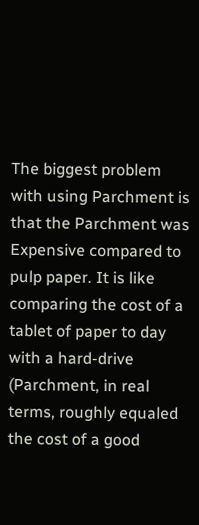The biggest problem with using Parchment is that the Parchment was Expensive compared to pulp paper. It is like comparing the cost of a tablet of paper to day with a hard-drive (Parchment, in real terms, roughly equaled the cost of a good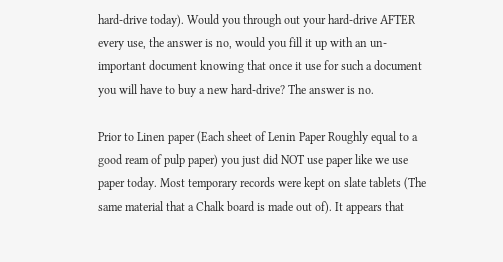hard-drive today). Would you through out your hard-drive AFTER every use, the answer is no, would you fill it up with an un-important document knowing that once it use for such a document you will have to buy a new hard-drive? The answer is no.

Prior to Linen paper (Each sheet of Lenin Paper Roughly equal to a good ream of pulp paper) you just did NOT use paper like we use paper today. Most temporary records were kept on slate tablets (The same material that a Chalk board is made out of). It appears that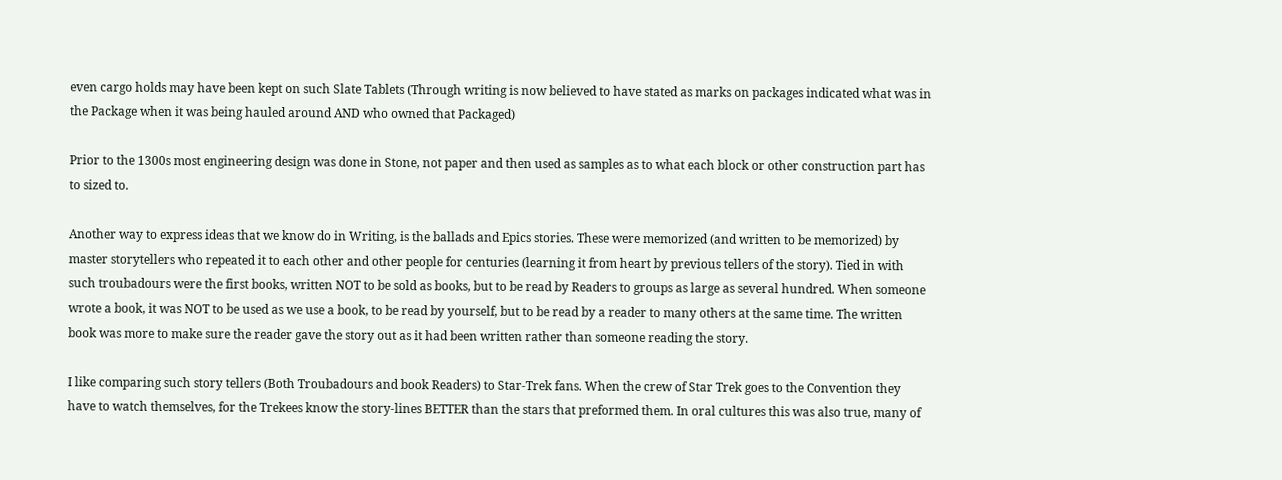even cargo holds may have been kept on such Slate Tablets (Through writing is now believed to have stated as marks on packages indicated what was in the Package when it was being hauled around AND who owned that Packaged)

Prior to the 1300s most engineering design was done in Stone, not paper and then used as samples as to what each block or other construction part has to sized to.

Another way to express ideas that we know do in Writing, is the ballads and Epics stories. These were memorized (and written to be memorized) by master storytellers who repeated it to each other and other people for centuries (learning it from heart by previous tellers of the story). Tied in with such troubadours were the first books, written NOT to be sold as books, but to be read by Readers to groups as large as several hundred. When someone wrote a book, it was NOT to be used as we use a book, to be read by yourself, but to be read by a reader to many others at the same time. The written book was more to make sure the reader gave the story out as it had been written rather than someone reading the story.

I like comparing such story tellers (Both Troubadours and book Readers) to Star-Trek fans. When the crew of Star Trek goes to the Convention they have to watch themselves, for the Trekees know the story-lines BETTER than the stars that preformed them. In oral cultures this was also true, many of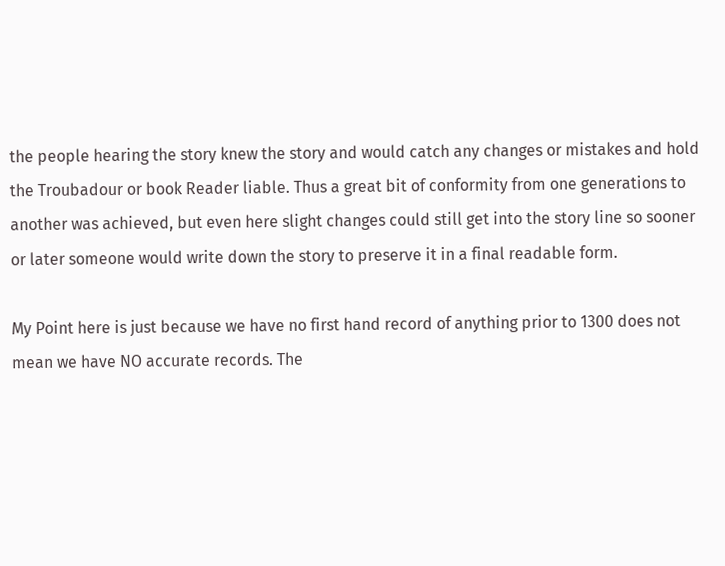the people hearing the story knew the story and would catch any changes or mistakes and hold the Troubadour or book Reader liable. Thus a great bit of conformity from one generations to another was achieved, but even here slight changes could still get into the story line so sooner or later someone would write down the story to preserve it in a final readable form.

My Point here is just because we have no first hand record of anything prior to 1300 does not mean we have NO accurate records. The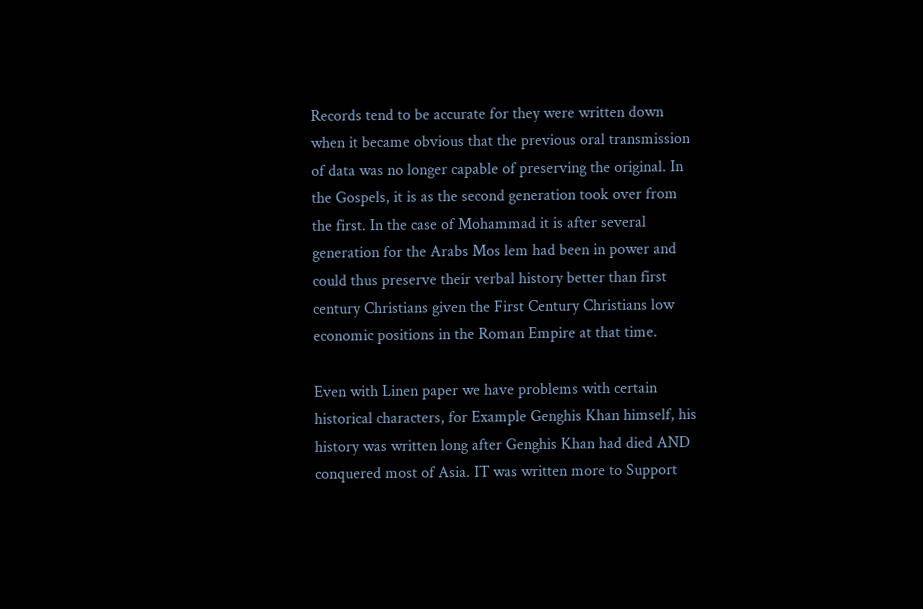Records tend to be accurate for they were written down when it became obvious that the previous oral transmission of data was no longer capable of preserving the original. In the Gospels, it is as the second generation took over from the first. In the case of Mohammad it is after several generation for the Arabs Mos lem had been in power and could thus preserve their verbal history better than first century Christians given the First Century Christians low economic positions in the Roman Empire at that time.

Even with Linen paper we have problems with certain historical characters, for Example Genghis Khan himself, his history was written long after Genghis Khan had died AND conquered most of Asia. IT was written more to Support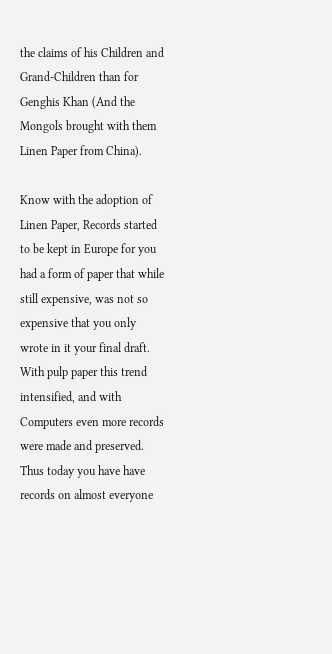the claims of his Children and Grand-Children than for Genghis Khan (And the Mongols brought with them Linen Paper from China).

Know with the adoption of Linen Paper, Records started to be kept in Europe for you had a form of paper that while still expensive, was not so expensive that you only wrote in it your final draft. With pulp paper this trend intensified, and with Computers even more records were made and preserved. Thus today you have have records on almost everyone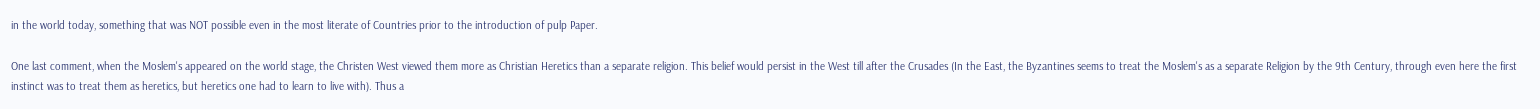in the world today, something that was NOT possible even in the most literate of Countries prior to the introduction of pulp Paper.

One last comment, when the Moslem's appeared on the world stage, the Christen West viewed them more as Christian Heretics than a separate religion. This belief would persist in the West till after the Crusades (In the East, the Byzantines seems to treat the Moslem's as a separate Religion by the 9th Century, through even here the first instinct was to treat them as heretics, but heretics one had to learn to live with). Thus a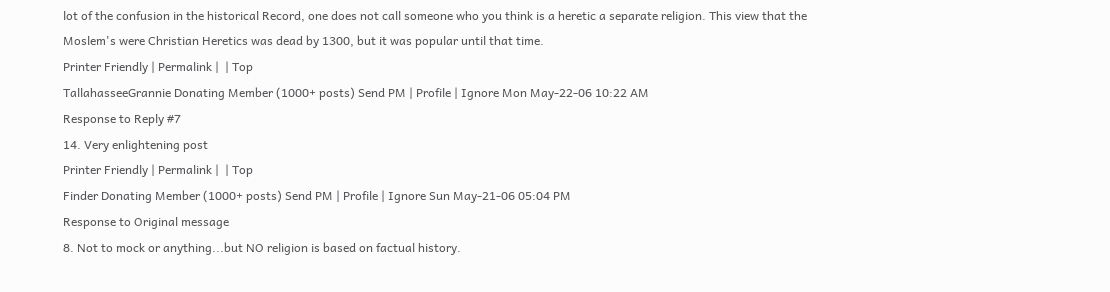lot of the confusion in the historical Record, one does not call someone who you think is a heretic a separate religion. This view that the Moslem's were Christian Heretics was dead by 1300, but it was popular until that time.
Printer Friendly | Permalink |  | Top
TallahasseeGrannie Donating Member (1000+ posts) Send PM | Profile | Ignore Mon May-22-06 10:22 AM
Response to Reply #7
14. Very enlightening post
Printer Friendly | Permalink |  | Top
Finder Donating Member (1000+ posts) Send PM | Profile | Ignore Sun May-21-06 05:04 PM
Response to Original message
8. Not to mock or anything...but NO religion is based on factual history.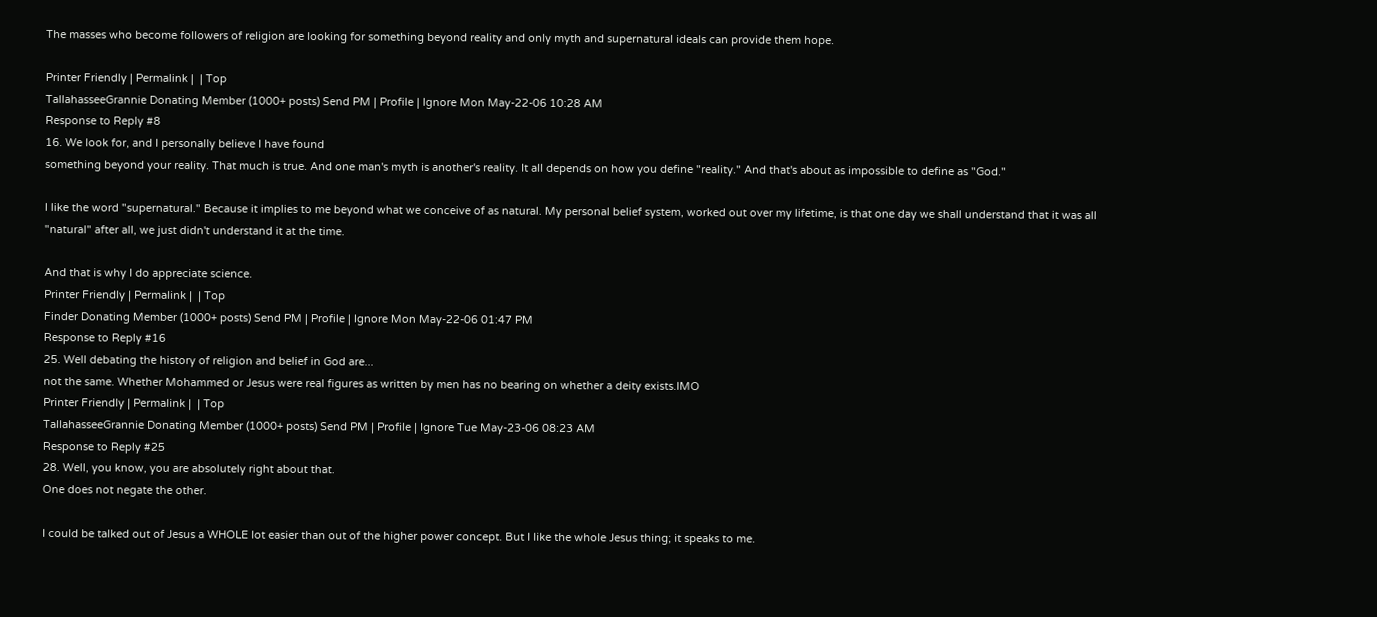The masses who become followers of religion are looking for something beyond reality and only myth and supernatural ideals can provide them hope.

Printer Friendly | Permalink |  | Top
TallahasseeGrannie Donating Member (1000+ posts) Send PM | Profile | Ignore Mon May-22-06 10:28 AM
Response to Reply #8
16. We look for, and I personally believe I have found
something beyond your reality. That much is true. And one man's myth is another's reality. It all depends on how you define "reality." And that's about as impossible to define as "God."

I like the word "supernatural." Because it implies to me beyond what we conceive of as natural. My personal belief system, worked out over my lifetime, is that one day we shall understand that it was all "natural" after all, we just didn't understand it at the time.

And that is why I do appreciate science.
Printer Friendly | Permalink |  | Top
Finder Donating Member (1000+ posts) Send PM | Profile | Ignore Mon May-22-06 01:47 PM
Response to Reply #16
25. Well debating the history of religion and belief in God are...
not the same. Whether Mohammed or Jesus were real figures as written by men has no bearing on whether a deity exists.IMO
Printer Friendly | Permalink |  | Top
TallahasseeGrannie Donating Member (1000+ posts) Send PM | Profile | Ignore Tue May-23-06 08:23 AM
Response to Reply #25
28. Well, you know, you are absolutely right about that.
One does not negate the other.

I could be talked out of Jesus a WHOLE lot easier than out of the higher power concept. But I like the whole Jesus thing; it speaks to me.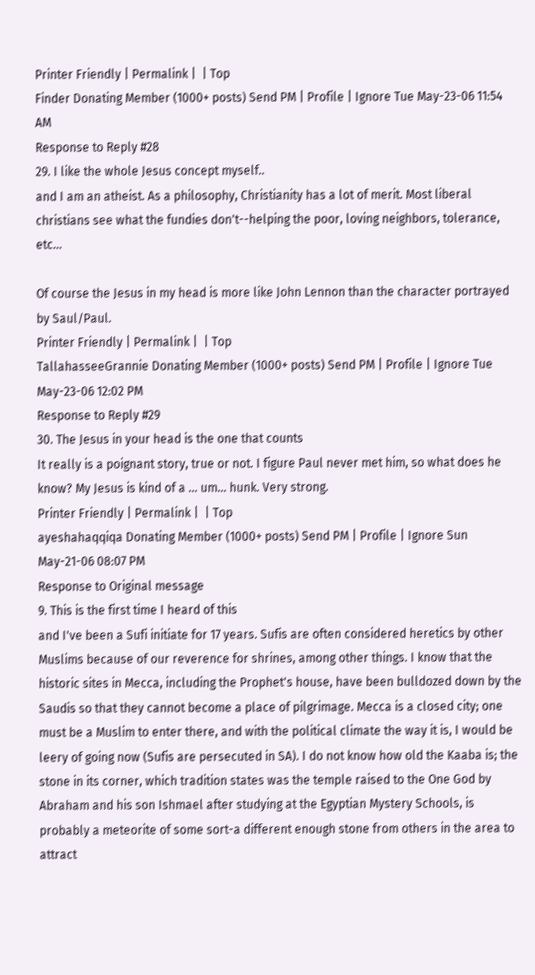Printer Friendly | Permalink |  | Top
Finder Donating Member (1000+ posts) Send PM | Profile | Ignore Tue May-23-06 11:54 AM
Response to Reply #28
29. I like the whole Jesus concept myself..
and I am an atheist. As a philosophy, Christianity has a lot of merit. Most liberal christians see what the fundies don't--helping the poor, loving neighbors, tolerance, etc...

Of course the Jesus in my head is more like John Lennon than the character portrayed by Saul/Paul.
Printer Friendly | Permalink |  | Top
TallahasseeGrannie Donating Member (1000+ posts) Send PM | Profile | Ignore Tue May-23-06 12:02 PM
Response to Reply #29
30. The Jesus in your head is the one that counts
It really is a poignant story, true or not. I figure Paul never met him, so what does he know? My Jesus is kind of a ... um... hunk. Very strong.
Printer Friendly | Permalink |  | Top
ayeshahaqqiqa Donating Member (1000+ posts) Send PM | Profile | Ignore Sun May-21-06 08:07 PM
Response to Original message
9. This is the first time I heard of this
and I've been a Sufi initiate for 17 years. Sufis are often considered heretics by other Muslims because of our reverence for shrines, among other things. I know that the historic sites in Mecca, including the Prophet's house, have been bulldozed down by the Saudis so that they cannot become a place of pilgrimage. Mecca is a closed city; one must be a Muslim to enter there, and with the political climate the way it is, I would be leery of going now (Sufis are persecuted in SA). I do not know how old the Kaaba is; the stone in its corner, which tradition states was the temple raised to the One God by Abraham and his son Ishmael after studying at the Egyptian Mystery Schools, is probably a meteorite of some sort-a different enough stone from others in the area to attract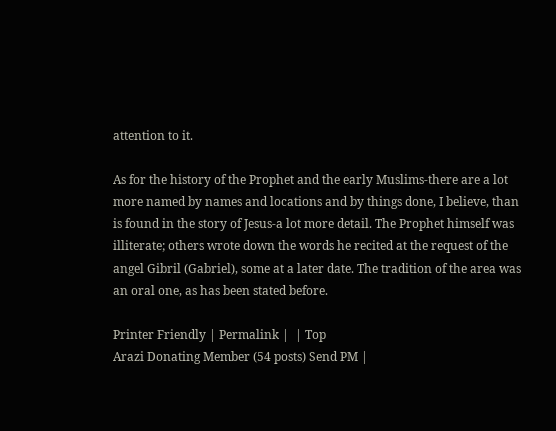attention to it.

As for the history of the Prophet and the early Muslims-there are a lot more named by names and locations and by things done, I believe, than is found in the story of Jesus-a lot more detail. The Prophet himself was illiterate; others wrote down the words he recited at the request of the angel Gibril (Gabriel), some at a later date. The tradition of the area was an oral one, as has been stated before.

Printer Friendly | Permalink |  | Top
Arazi Donating Member (54 posts) Send PM |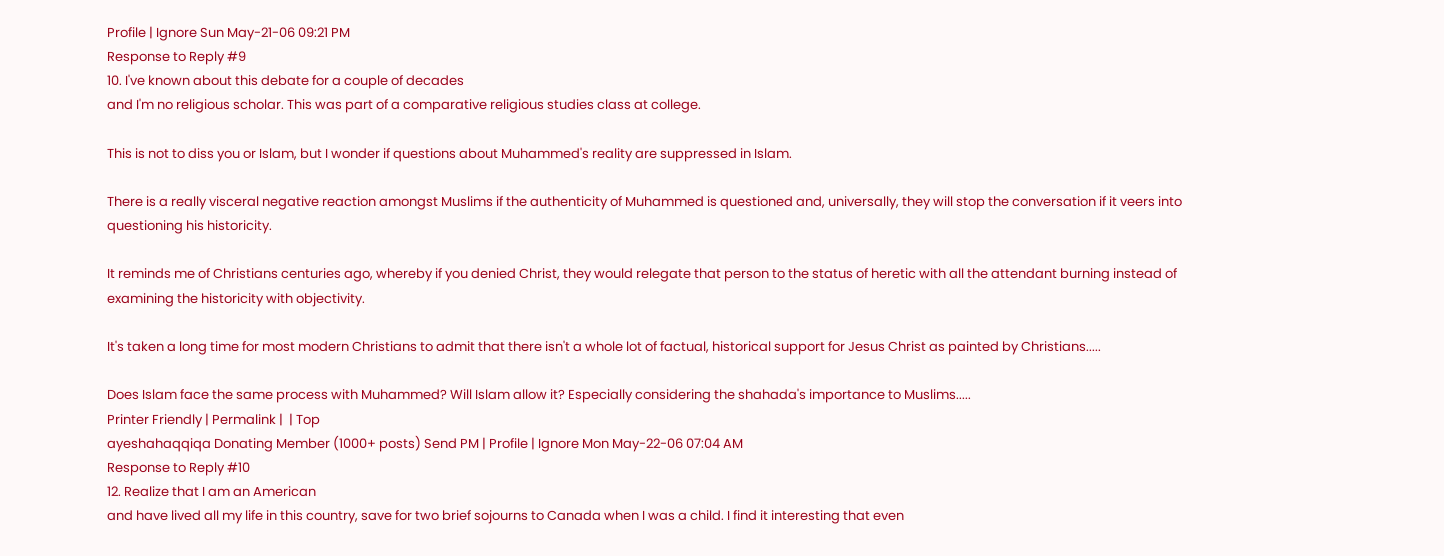Profile | Ignore Sun May-21-06 09:21 PM
Response to Reply #9
10. I've known about this debate for a couple of decades
and I'm no religious scholar. This was part of a comparative religious studies class at college.

This is not to diss you or Islam, but I wonder if questions about Muhammed's reality are suppressed in Islam.

There is a really visceral negative reaction amongst Muslims if the authenticity of Muhammed is questioned and, universally, they will stop the conversation if it veers into questioning his historicity.

It reminds me of Christians centuries ago, whereby if you denied Christ, they would relegate that person to the status of heretic with all the attendant burning instead of examining the historicity with objectivity.

It's taken a long time for most modern Christians to admit that there isn't a whole lot of factual, historical support for Jesus Christ as painted by Christians.....

Does Islam face the same process with Muhammed? Will Islam allow it? Especially considering the shahada's importance to Muslims.....
Printer Friendly | Permalink |  | Top
ayeshahaqqiqa Donating Member (1000+ posts) Send PM | Profile | Ignore Mon May-22-06 07:04 AM
Response to Reply #10
12. Realize that I am an American
and have lived all my life in this country, save for two brief sojourns to Canada when I was a child. I find it interesting that even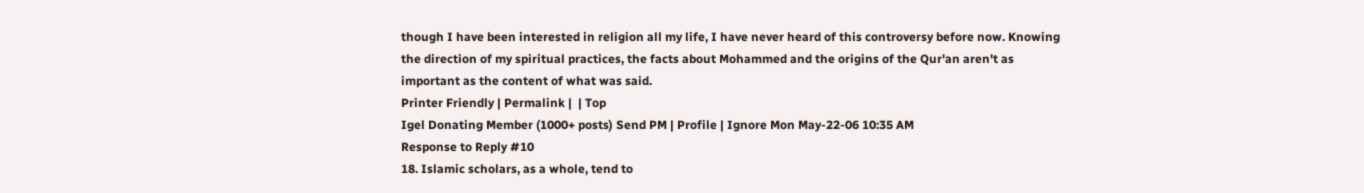though I have been interested in religion all my life, I have never heard of this controversy before now. Knowing the direction of my spiritual practices, the facts about Mohammed and the origins of the Qur'an aren't as important as the content of what was said.
Printer Friendly | Permalink |  | Top
Igel Donating Member (1000+ posts) Send PM | Profile | Ignore Mon May-22-06 10:35 AM
Response to Reply #10
18. Islamic scholars, as a whole, tend to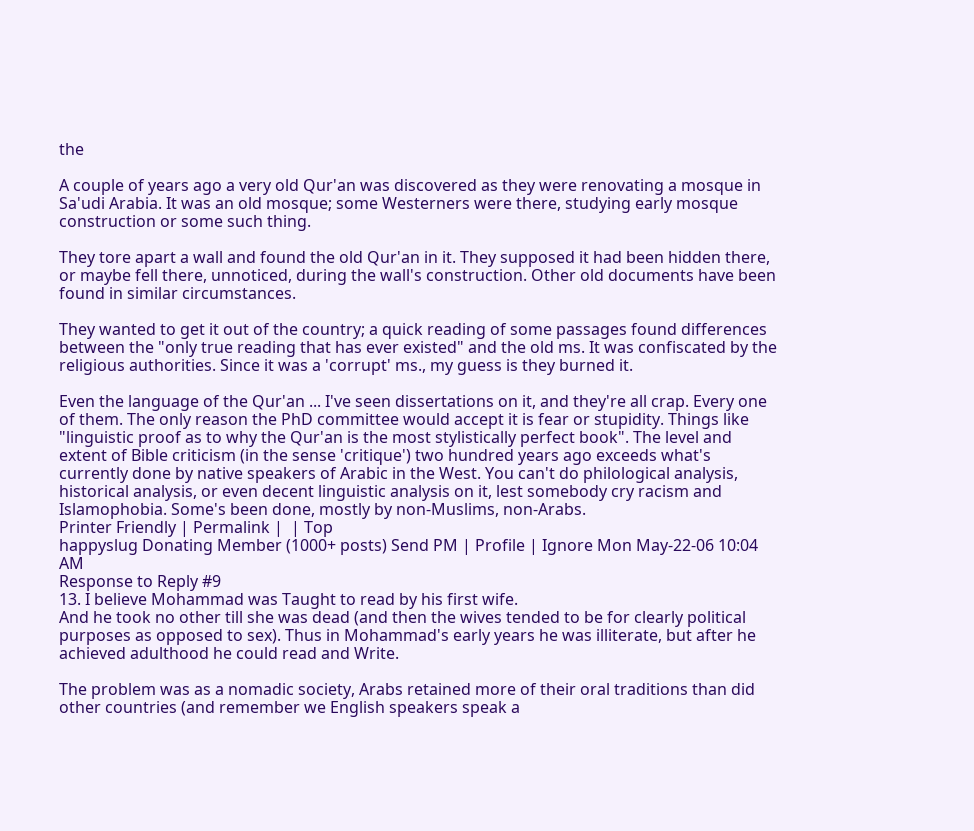the

A couple of years ago a very old Qur'an was discovered as they were renovating a mosque in Sa'udi Arabia. It was an old mosque; some Westerners were there, studying early mosque construction or some such thing.

They tore apart a wall and found the old Qur'an in it. They supposed it had been hidden there, or maybe fell there, unnoticed, during the wall's construction. Other old documents have been found in similar circumstances.

They wanted to get it out of the country; a quick reading of some passages found differences between the "only true reading that has ever existed" and the old ms. It was confiscated by the religious authorities. Since it was a 'corrupt' ms., my guess is they burned it.

Even the language of the Qur'an ... I've seen dissertations on it, and they're all crap. Every one of them. The only reason the PhD committee would accept it is fear or stupidity. Things like "linguistic proof as to why the Qur'an is the most stylistically perfect book". The level and extent of Bible criticism (in the sense 'critique') two hundred years ago exceeds what's currently done by native speakers of Arabic in the West. You can't do philological analysis, historical analysis, or even decent linguistic analysis on it, lest somebody cry racism and Islamophobia. Some's been done, mostly by non-Muslims, non-Arabs.
Printer Friendly | Permalink |  | Top
happyslug Donating Member (1000+ posts) Send PM | Profile | Ignore Mon May-22-06 10:04 AM
Response to Reply #9
13. I believe Mohammad was Taught to read by his first wife.
And he took no other till she was dead (and then the wives tended to be for clearly political purposes as opposed to sex). Thus in Mohammad's early years he was illiterate, but after he achieved adulthood he could read and Write.

The problem was as a nomadic society, Arabs retained more of their oral traditions than did other countries (and remember we English speakers speak a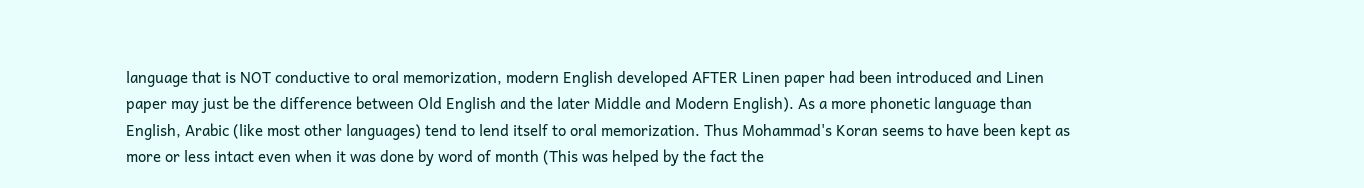language that is NOT conductive to oral memorization, modern English developed AFTER Linen paper had been introduced and Linen paper may just be the difference between Old English and the later Middle and Modern English). As a more phonetic language than English, Arabic (like most other languages) tend to lend itself to oral memorization. Thus Mohammad's Koran seems to have been kept as more or less intact even when it was done by word of month (This was helped by the fact the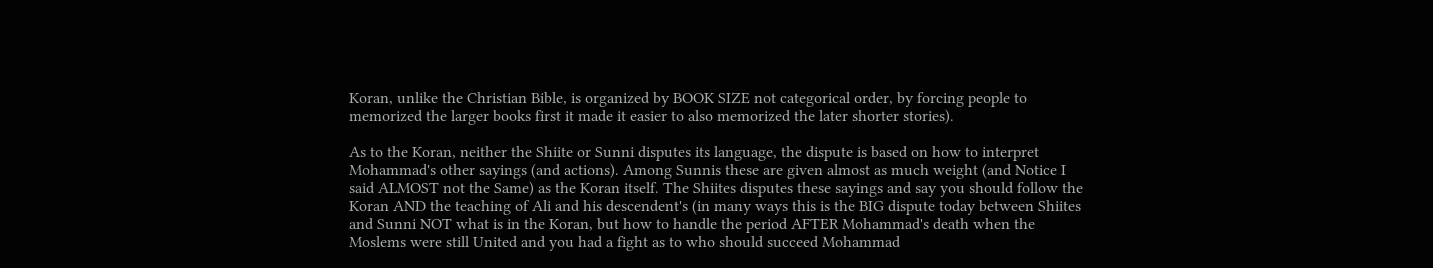Koran, unlike the Christian Bible, is organized by BOOK SIZE not categorical order, by forcing people to memorized the larger books first it made it easier to also memorized the later shorter stories).

As to the Koran, neither the Shiite or Sunni disputes its language, the dispute is based on how to interpret Mohammad's other sayings (and actions). Among Sunnis these are given almost as much weight (and Notice I said ALMOST not the Same) as the Koran itself. The Shiites disputes these sayings and say you should follow the Koran AND the teaching of Ali and his descendent's (in many ways this is the BIG dispute today between Shiites and Sunni NOT what is in the Koran, but how to handle the period AFTER Mohammad's death when the Moslems were still United and you had a fight as to who should succeed Mohammad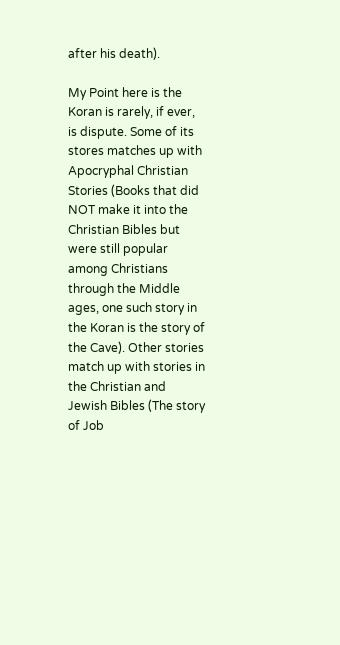after his death).

My Point here is the Koran is rarely, if ever, is dispute. Some of its stores matches up with Apocryphal Christian Stories (Books that did NOT make it into the Christian Bibles but were still popular among Christians through the Middle ages, one such story in the Koran is the story of the Cave). Other stories match up with stories in the Christian and Jewish Bibles (The story of Job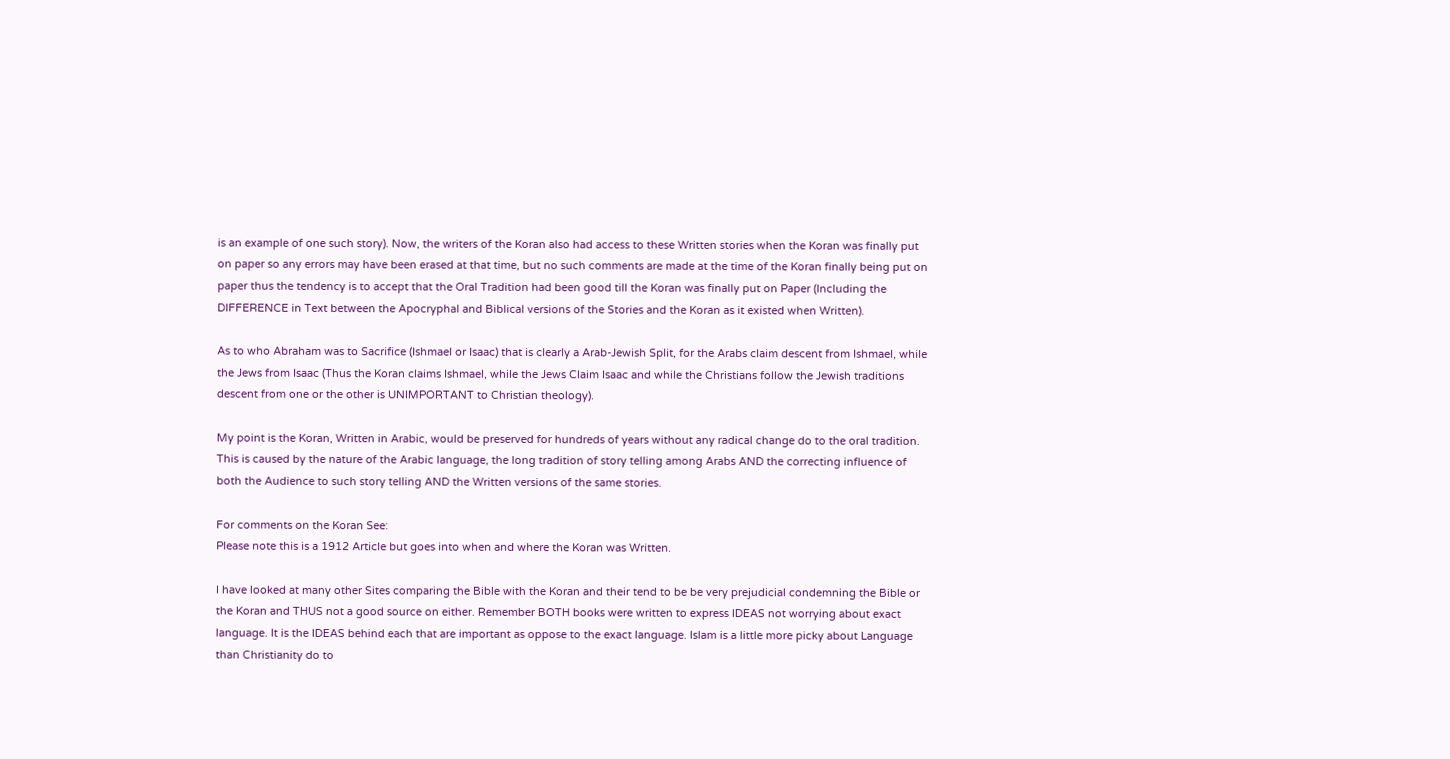is an example of one such story). Now, the writers of the Koran also had access to these Written stories when the Koran was finally put on paper so any errors may have been erased at that time, but no such comments are made at the time of the Koran finally being put on paper thus the tendency is to accept that the Oral Tradition had been good till the Koran was finally put on Paper (Including the DIFFERENCE in Text between the Apocryphal and Biblical versions of the Stories and the Koran as it existed when Written).

As to who Abraham was to Sacrifice (Ishmael or Isaac) that is clearly a Arab-Jewish Split, for the Arabs claim descent from Ishmael, while the Jews from Isaac (Thus the Koran claims Ishmael, while the Jews Claim Isaac and while the Christians follow the Jewish traditions descent from one or the other is UNIMPORTANT to Christian theology).

My point is the Koran, Written in Arabic, would be preserved for hundreds of years without any radical change do to the oral tradition. This is caused by the nature of the Arabic language, the long tradition of story telling among Arabs AND the correcting influence of both the Audience to such story telling AND the Written versions of the same stories.

For comments on the Koran See:
Please note this is a 1912 Article but goes into when and where the Koran was Written.

I have looked at many other Sites comparing the Bible with the Koran and their tend to be be very prejudicial condemning the Bible or the Koran and THUS not a good source on either. Remember BOTH books were written to express IDEAS not worrying about exact language. It is the IDEAS behind each that are important as oppose to the exact language. Islam is a little more picky about Language than Christianity do to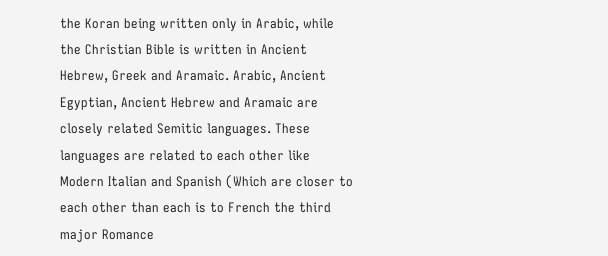the Koran being written only in Arabic, while the Christian Bible is written in Ancient Hebrew, Greek and Aramaic. Arabic, Ancient Egyptian, Ancient Hebrew and Aramaic are closely related Semitic languages. These languages are related to each other like Modern Italian and Spanish (Which are closer to each other than each is to French the third major Romance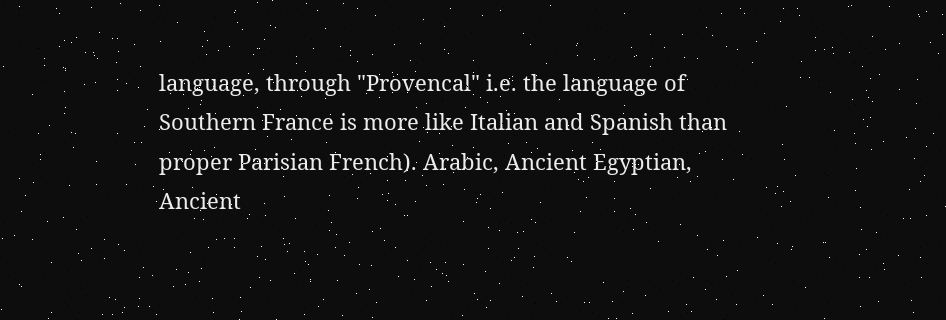language, through "Provencal" i.e. the language of Southern France is more like Italian and Spanish than proper Parisian French). Arabic, Ancient Egyptian, Ancient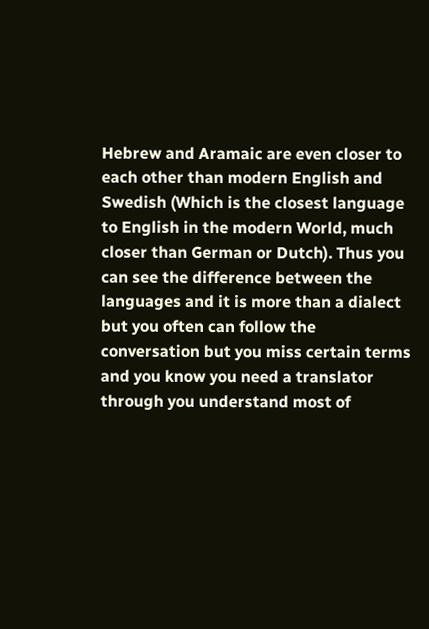Hebrew and Aramaic are even closer to each other than modern English and Swedish (Which is the closest language to English in the modern World, much closer than German or Dutch). Thus you can see the difference between the languages and it is more than a dialect but you often can follow the conversation but you miss certain terms and you know you need a translator through you understand most of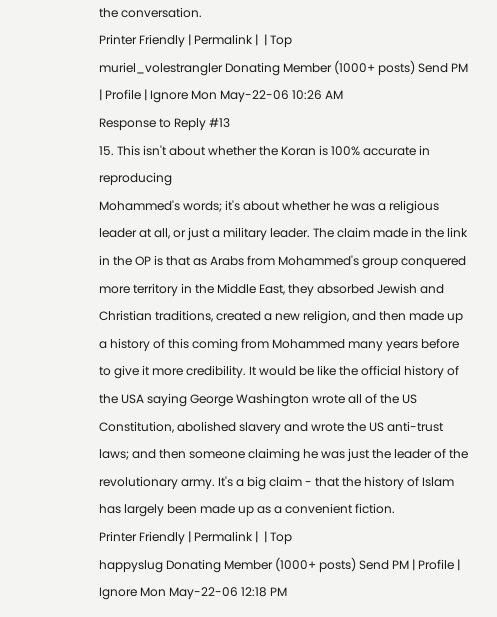the conversation.
Printer Friendly | Permalink |  | Top
muriel_volestrangler Donating Member (1000+ posts) Send PM | Profile | Ignore Mon May-22-06 10:26 AM
Response to Reply #13
15. This isn't about whether the Koran is 100% accurate in reproducing
Mohammed's words; it's about whether he was a religious leader at all, or just a military leader. The claim made in the link in the OP is that as Arabs from Mohammed's group conquered more territory in the Middle East, they absorbed Jewish and Christian traditions, created a new religion, and then made up a history of this coming from Mohammed many years before to give it more credibility. It would be like the official history of the USA saying George Washington wrote all of the US Constitution, abolished slavery and wrote the US anti-trust laws; and then someone claiming he was just the leader of the revolutionary army. It's a big claim - that the history of Islam has largely been made up as a convenient fiction.
Printer Friendly | Permalink |  | Top
happyslug Donating Member (1000+ posts) Send PM | Profile | Ignore Mon May-22-06 12:18 PM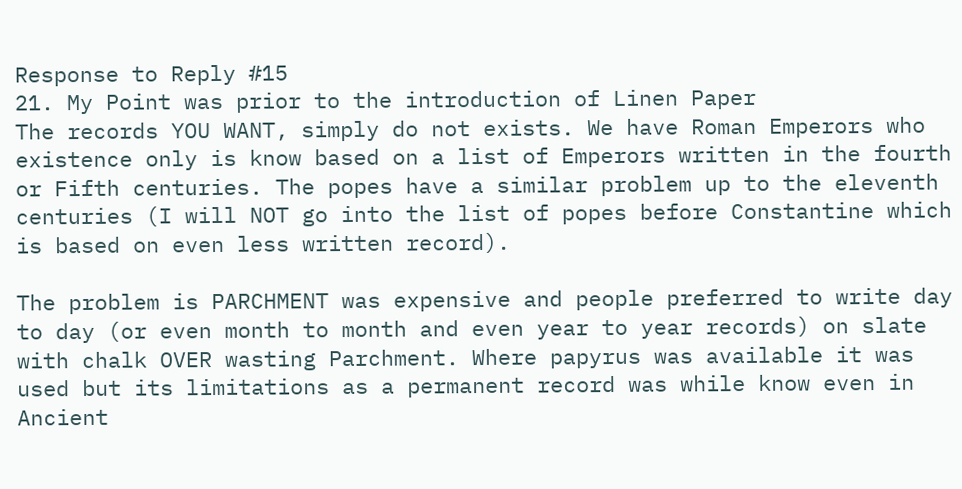Response to Reply #15
21. My Point was prior to the introduction of Linen Paper
The records YOU WANT, simply do not exists. We have Roman Emperors who existence only is know based on a list of Emperors written in the fourth or Fifth centuries. The popes have a similar problem up to the eleventh centuries (I will NOT go into the list of popes before Constantine which is based on even less written record).

The problem is PARCHMENT was expensive and people preferred to write day to day (or even month to month and even year to year records) on slate with chalk OVER wasting Parchment. Where papyrus was available it was used but its limitations as a permanent record was while know even in Ancient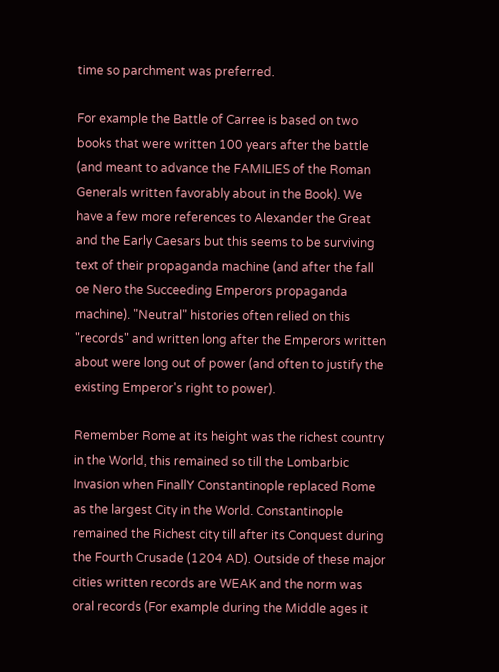time so parchment was preferred.

For example the Battle of Carree is based on two books that were written 100 years after the battle (and meant to advance the FAMILIES of the Roman Generals written favorably about in the Book). We have a few more references to Alexander the Great and the Early Caesars but this seems to be surviving text of their propaganda machine (and after the fall oe Nero the Succeeding Emperors propaganda machine). "Neutral" histories often relied on this "records" and written long after the Emperors written about were long out of power (and often to justify the existing Emperor's right to power).

Remember Rome at its height was the richest country in the World, this remained so till the Lombarbic Invasion when FinallY Constantinople replaced Rome as the largest City in the World. Constantinople remained the Richest city till after its Conquest during the Fourth Crusade (1204 AD). Outside of these major cities written records are WEAK and the norm was oral records (For example during the Middle ages it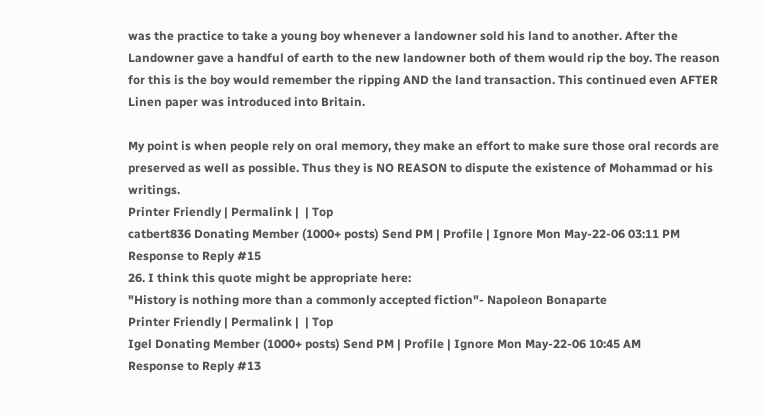was the practice to take a young boy whenever a landowner sold his land to another. After the Landowner gave a handful of earth to the new landowner both of them would rip the boy. The reason for this is the boy would remember the ripping AND the land transaction. This continued even AFTER Linen paper was introduced into Britain.

My point is when people rely on oral memory, they make an effort to make sure those oral records are preserved as well as possible. Thus they is NO REASON to dispute the existence of Mohammad or his writings.
Printer Friendly | Permalink |  | Top
catbert836 Donating Member (1000+ posts) Send PM | Profile | Ignore Mon May-22-06 03:11 PM
Response to Reply #15
26. I think this quote might be appropriate here:
"History is nothing more than a commonly accepted fiction"- Napoleon Bonaparte
Printer Friendly | Permalink |  | Top
Igel Donating Member (1000+ posts) Send PM | Profile | Ignore Mon May-22-06 10:45 AM
Response to Reply #13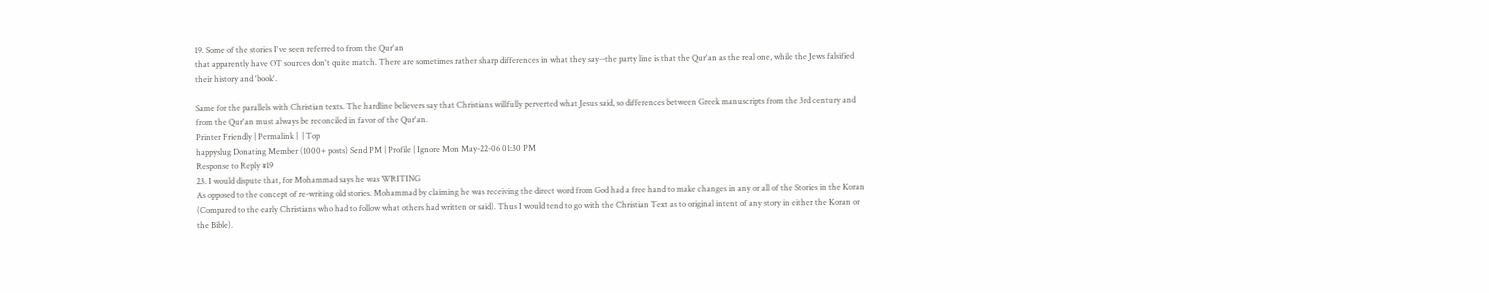19. Some of the stories I've seen referred to from the Qur'an
that apparently have OT sources don't quite match. There are sometimes rather sharp differences in what they say--the party line is that the Qur'an as the real one, while the Jews falsified their history and 'book'.

Same for the parallels with Christian texts. The hardline believers say that Christians willfully perverted what Jesus said, so differences between Greek manuscripts from the 3rd century and from the Qur'an must always be reconciled in favor of the Qur'an.
Printer Friendly | Permalink |  | Top
happyslug Donating Member (1000+ posts) Send PM | Profile | Ignore Mon May-22-06 01:30 PM
Response to Reply #19
23. I would dispute that, for Mohammad says he was WRITING
As opposed to the concept of re-writing old stories. Mohammad by claiming he was receiving the direct word from God had a free hand to make changes in any or all of the Stories in the Koran (Compared to the early Christians who had to follow what others had written or said). Thus I would tend to go with the Christian Text as to original intent of any story in either the Koran or the Bible).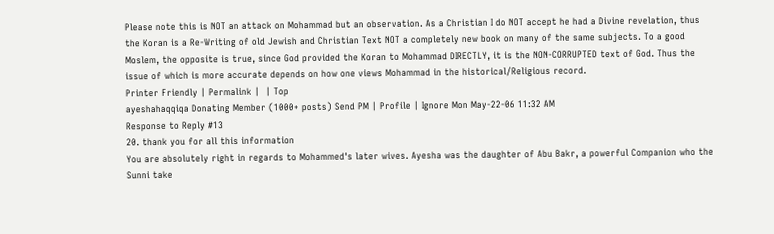Please note this is NOT an attack on Mohammad but an observation. As a Christian I do NOT accept he had a Divine revelation, thus the Koran is a Re-Writing of old Jewish and Christian Text NOT a completely new book on many of the same subjects. To a good Moslem, the opposite is true, since God provided the Koran to Mohammad DIRECTLY, it is the NON-CORRUPTED text of God. Thus the issue of which is more accurate depends on how one views Mohammad in the historical/Religious record.
Printer Friendly | Permalink |  | Top
ayeshahaqqiqa Donating Member (1000+ posts) Send PM | Profile | Ignore Mon May-22-06 11:32 AM
Response to Reply #13
20. thank you for all this information
You are absolutely right in regards to Mohammed's later wives. Ayesha was the daughter of Abu Bakr, a powerful Companion who the Sunni take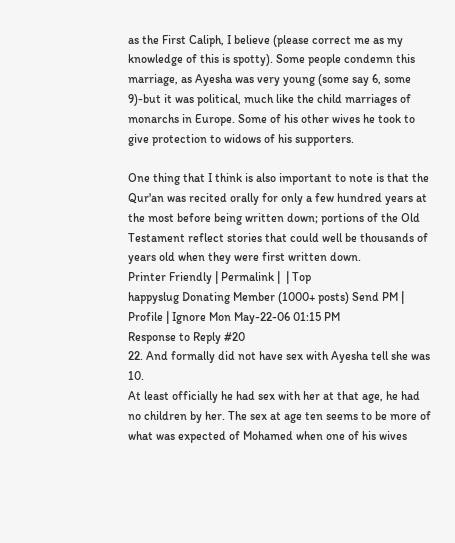as the First Caliph, I believe (please correct me as my knowledge of this is spotty). Some people condemn this marriage, as Ayesha was very young (some say 6, some 9)-but it was political, much like the child marriages of monarchs in Europe. Some of his other wives he took to give protection to widows of his supporters.

One thing that I think is also important to note is that the Qur'an was recited orally for only a few hundred years at the most before being written down; portions of the Old Testament reflect stories that could well be thousands of years old when they were first written down.
Printer Friendly | Permalink |  | Top
happyslug Donating Member (1000+ posts) Send PM | Profile | Ignore Mon May-22-06 01:15 PM
Response to Reply #20
22. And formally did not have sex with Ayesha tell she was 10.
At least officially he had sex with her at that age, he had no children by her. The sex at age ten seems to be more of what was expected of Mohamed when one of his wives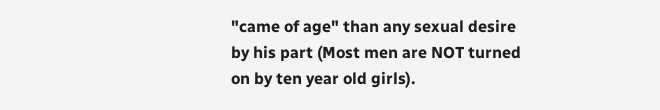"came of age" than any sexual desire by his part (Most men are NOT turned on by ten year old girls).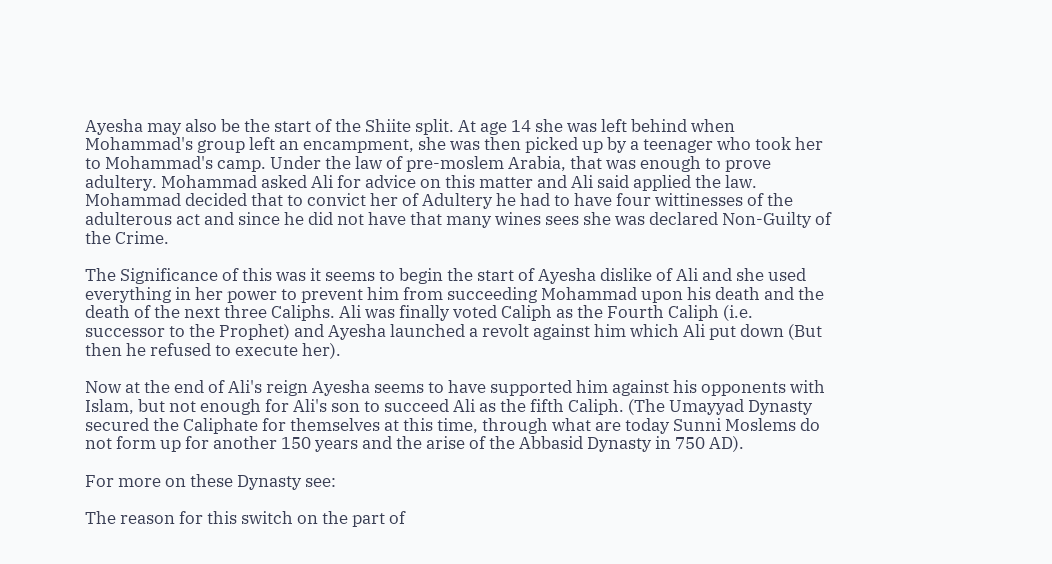Ayesha may also be the start of the Shiite split. At age 14 she was left behind when Mohammad's group left an encampment, she was then picked up by a teenager who took her to Mohammad's camp. Under the law of pre-moslem Arabia, that was enough to prove adultery. Mohammad asked Ali for advice on this matter and Ali said applied the law. Mohammad decided that to convict her of Adultery he had to have four wittinesses of the adulterous act and since he did not have that many wines sees she was declared Non-Guilty of the Crime.

The Significance of this was it seems to begin the start of Ayesha dislike of Ali and she used everything in her power to prevent him from succeeding Mohammad upon his death and the death of the next three Caliphs. Ali was finally voted Caliph as the Fourth Caliph (i.e. successor to the Prophet) and Ayesha launched a revolt against him which Ali put down (But then he refused to execute her).

Now at the end of Ali's reign Ayesha seems to have supported him against his opponents with Islam, but not enough for Ali's son to succeed Ali as the fifth Caliph. (The Umayyad Dynasty secured the Caliphate for themselves at this time, through what are today Sunni Moslems do not form up for another 150 years and the arise of the Abbasid Dynasty in 750 AD).

For more on these Dynasty see:

The reason for this switch on the part of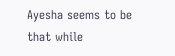Ayesha seems to be that while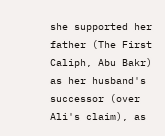she supported her father (The First Caliph, Abu Bakr) as her husband's successor (over Ali's claim), as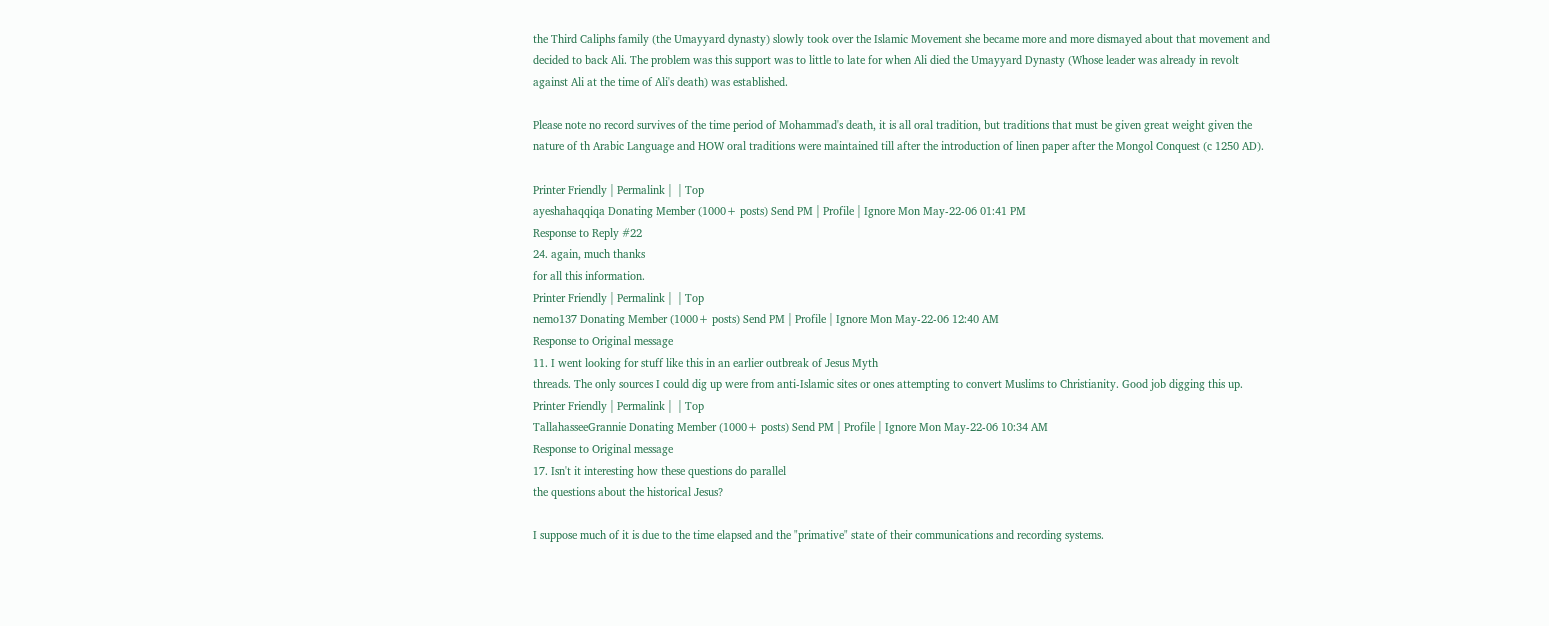the Third Caliphs family (the Umayyard dynasty) slowly took over the Islamic Movement she became more and more dismayed about that movement and decided to back Ali. The problem was this support was to little to late for when Ali died the Umayyard Dynasty (Whose leader was already in revolt against Ali at the time of Ali's death) was established.

Please note no record survives of the time period of Mohammad's death, it is all oral tradition, but traditions that must be given great weight given the nature of th Arabic Language and HOW oral traditions were maintained till after the introduction of linen paper after the Mongol Conquest (c 1250 AD).

Printer Friendly | Permalink |  | Top
ayeshahaqqiqa Donating Member (1000+ posts) Send PM | Profile | Ignore Mon May-22-06 01:41 PM
Response to Reply #22
24. again, much thanks
for all this information.
Printer Friendly | Permalink |  | Top
nemo137 Donating Member (1000+ posts) Send PM | Profile | Ignore Mon May-22-06 12:40 AM
Response to Original message
11. I went looking for stuff like this in an earlier outbreak of Jesus Myth
threads. The only sources I could dig up were from anti-Islamic sites or ones attempting to convert Muslims to Christianity. Good job digging this up.
Printer Friendly | Permalink |  | Top
TallahasseeGrannie Donating Member (1000+ posts) Send PM | Profile | Ignore Mon May-22-06 10:34 AM
Response to Original message
17. Isn't it interesting how these questions do parallel
the questions about the historical Jesus?

I suppose much of it is due to the time elapsed and the "primative" state of their communications and recording systems.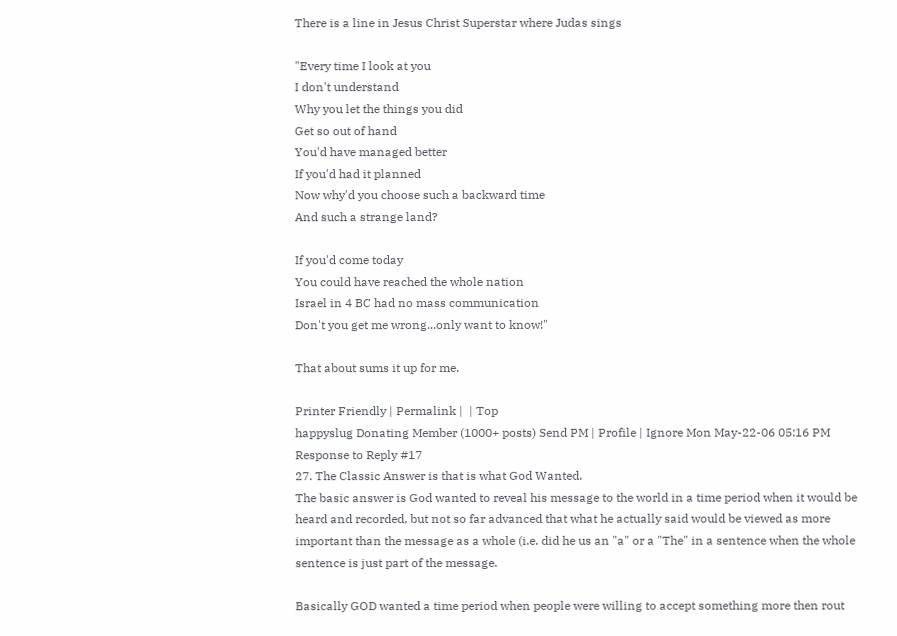There is a line in Jesus Christ Superstar where Judas sings

"Every time I look at you
I don't understand
Why you let the things you did
Get so out of hand
You'd have managed better
If you'd had it planned
Now why'd you choose such a backward time
And such a strange land?

If you'd come today
You could have reached the whole nation
Israel in 4 BC had no mass communication
Don't you get me wrong...only want to know!"

That about sums it up for me.

Printer Friendly | Permalink |  | Top
happyslug Donating Member (1000+ posts) Send PM | Profile | Ignore Mon May-22-06 05:16 PM
Response to Reply #17
27. The Classic Answer is that is what God Wanted.
The basic answer is God wanted to reveal his message to the world in a time period when it would be heard and recorded, but not so far advanced that what he actually said would be viewed as more important than the message as a whole (i.e. did he us an "a" or a "The" in a sentence when the whole sentence is just part of the message.

Basically GOD wanted a time period when people were willing to accept something more then rout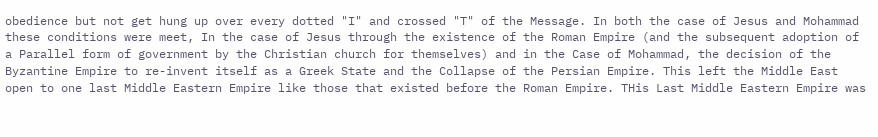obedience but not get hung up over every dotted "I" and crossed "T" of the Message. In both the case of Jesus and Mohammad these conditions were meet, In the case of Jesus through the existence of the Roman Empire (and the subsequent adoption of a Parallel form of government by the Christian church for themselves) and in the Case of Mohammad, the decision of the Byzantine Empire to re-invent itself as a Greek State and the Collapse of the Persian Empire. This left the Middle East open to one last Middle Eastern Empire like those that existed before the Roman Empire. THis Last Middle Eastern Empire was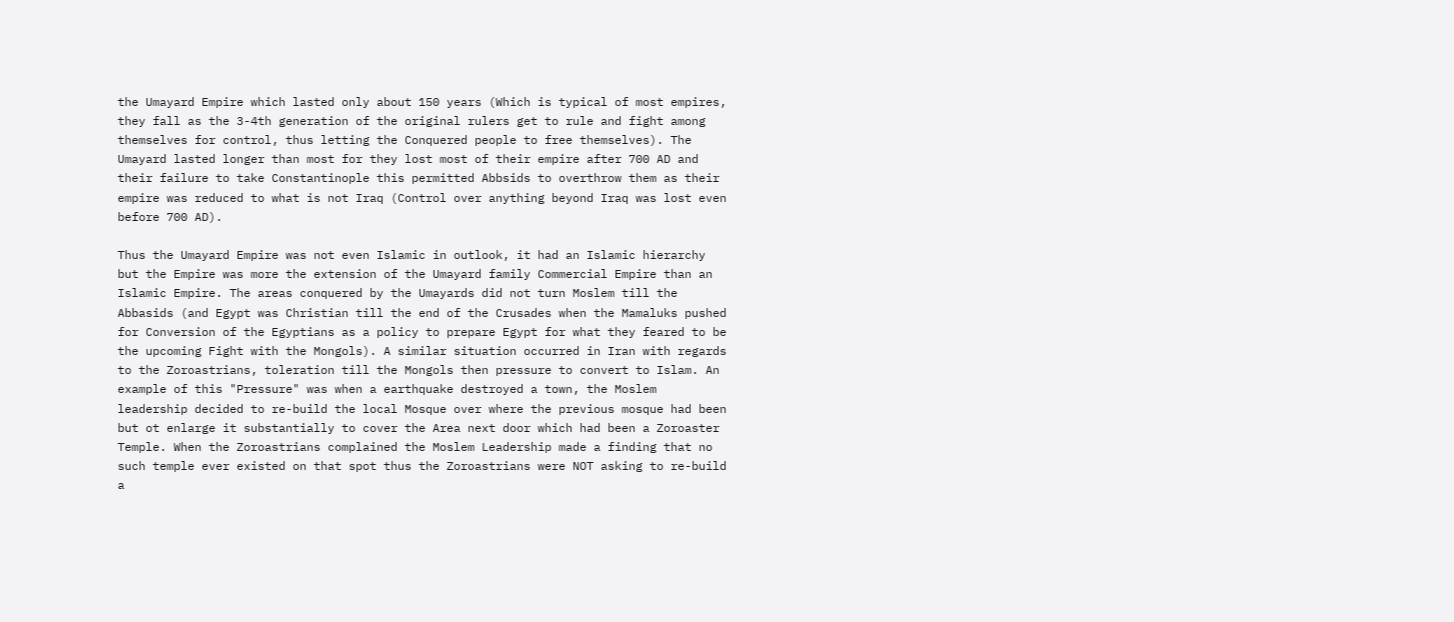the Umayard Empire which lasted only about 150 years (Which is typical of most empires, they fall as the 3-4th generation of the original rulers get to rule and fight among themselves for control, thus letting the Conquered people to free themselves). The Umayard lasted longer than most for they lost most of their empire after 700 AD and their failure to take Constantinople this permitted Abbsids to overthrow them as their empire was reduced to what is not Iraq (Control over anything beyond Iraq was lost even before 700 AD).

Thus the Umayard Empire was not even Islamic in outlook, it had an Islamic hierarchy but the Empire was more the extension of the Umayard family Commercial Empire than an Islamic Empire. The areas conquered by the Umayards did not turn Moslem till the Abbasids (and Egypt was Christian till the end of the Crusades when the Mamaluks pushed for Conversion of the Egyptians as a policy to prepare Egypt for what they feared to be the upcoming Fight with the Mongols). A similar situation occurred in Iran with regards to the Zoroastrians, toleration till the Mongols then pressure to convert to Islam. An example of this "Pressure" was when a earthquake destroyed a town, the Moslem leadership decided to re-build the local Mosque over where the previous mosque had been but ot enlarge it substantially to cover the Area next door which had been a Zoroaster Temple. When the Zoroastrians complained the Moslem Leadership made a finding that no such temple ever existed on that spot thus the Zoroastrians were NOT asking to re-build a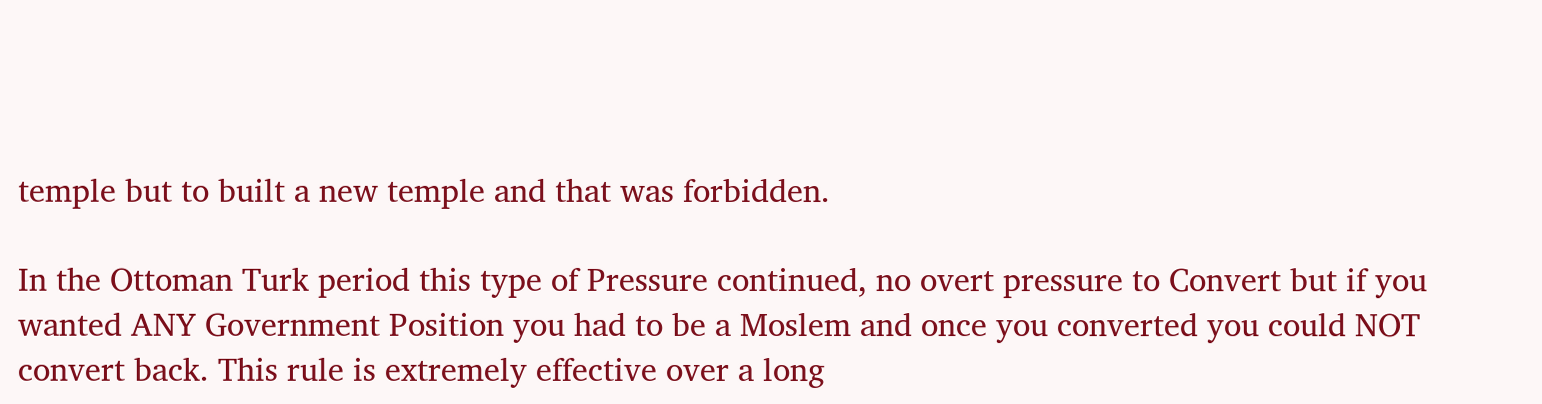temple but to built a new temple and that was forbidden.

In the Ottoman Turk period this type of Pressure continued, no overt pressure to Convert but if you wanted ANY Government Position you had to be a Moslem and once you converted you could NOT convert back. This rule is extremely effective over a long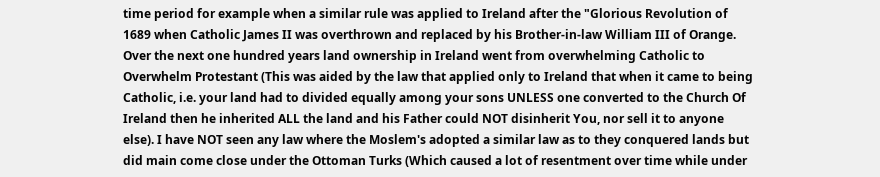time period for example when a similar rule was applied to Ireland after the "Glorious Revolution of 1689 when Catholic James II was overthrown and replaced by his Brother-in-law William III of Orange. Over the next one hundred years land ownership in Ireland went from overwhelming Catholic to Overwhelm Protestant (This was aided by the law that applied only to Ireland that when it came to being Catholic, i.e. your land had to divided equally among your sons UNLESS one converted to the Church Of Ireland then he inherited ALL the land and his Father could NOT disinherit You, nor sell it to anyone else). I have NOT seen any law where the Moslem's adopted a similar law as to they conquered lands but did main come close under the Ottoman Turks (Which caused a lot of resentment over time while under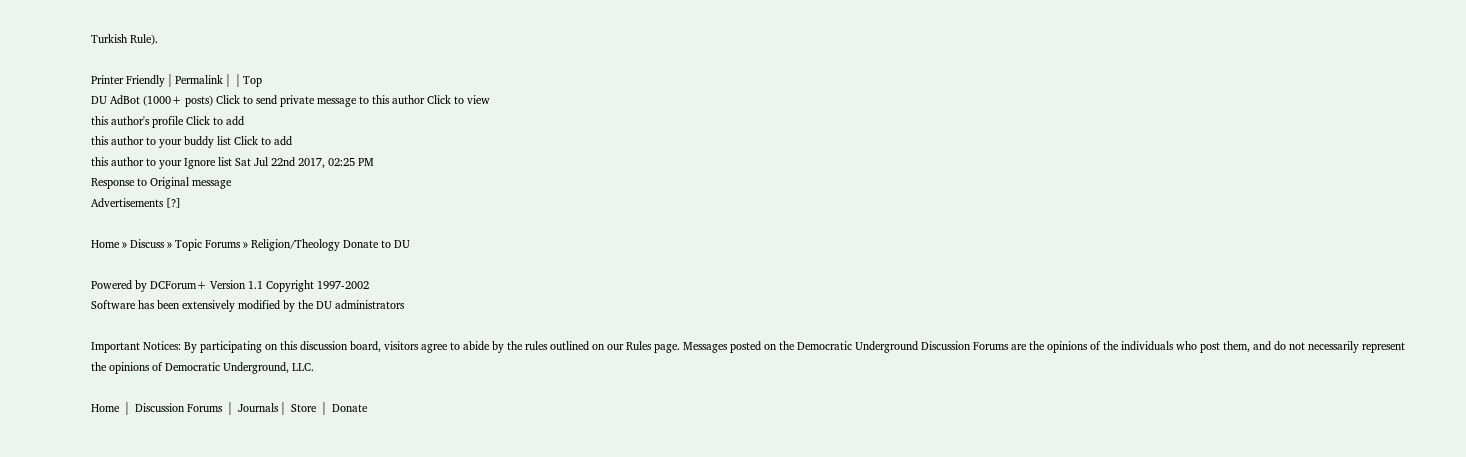Turkish Rule).

Printer Friendly | Permalink |  | Top
DU AdBot (1000+ posts) Click to send private message to this author Click to view
this author's profile Click to add
this author to your buddy list Click to add
this author to your Ignore list Sat Jul 22nd 2017, 02:25 PM
Response to Original message
Advertisements [?]

Home » Discuss » Topic Forums » Religion/Theology Donate to DU

Powered by DCForum+ Version 1.1 Copyright 1997-2002
Software has been extensively modified by the DU administrators

Important Notices: By participating on this discussion board, visitors agree to abide by the rules outlined on our Rules page. Messages posted on the Democratic Underground Discussion Forums are the opinions of the individuals who post them, and do not necessarily represent the opinions of Democratic Underground, LLC.

Home  |  Discussion Forums  |  Journals |  Store  |  Donate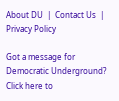About DU  |  Contact Us  |  Privacy Policy

Got a message for Democratic Underground? Click here to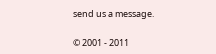send us a message.

© 2001 - 2011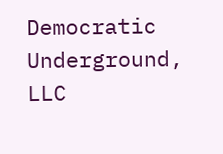Democratic Underground, LLC